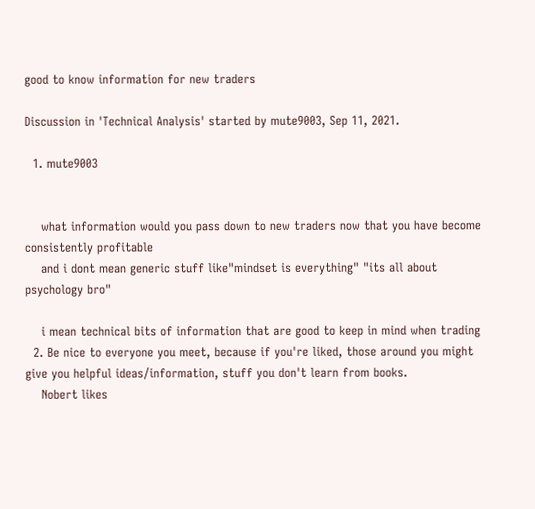good to know information for new traders

Discussion in 'Technical Analysis' started by mute9003, Sep 11, 2021.

  1. mute9003


    what information would you pass down to new traders now that you have become consistently profitable
    and i dont mean generic stuff like"mindset is everything" "its all about psychology bro"

    i mean technical bits of information that are good to keep in mind when trading
  2. Be nice to everyone you meet, because if you're liked, those around you might give you helpful ideas/information, stuff you don't learn from books.
    Nobert likes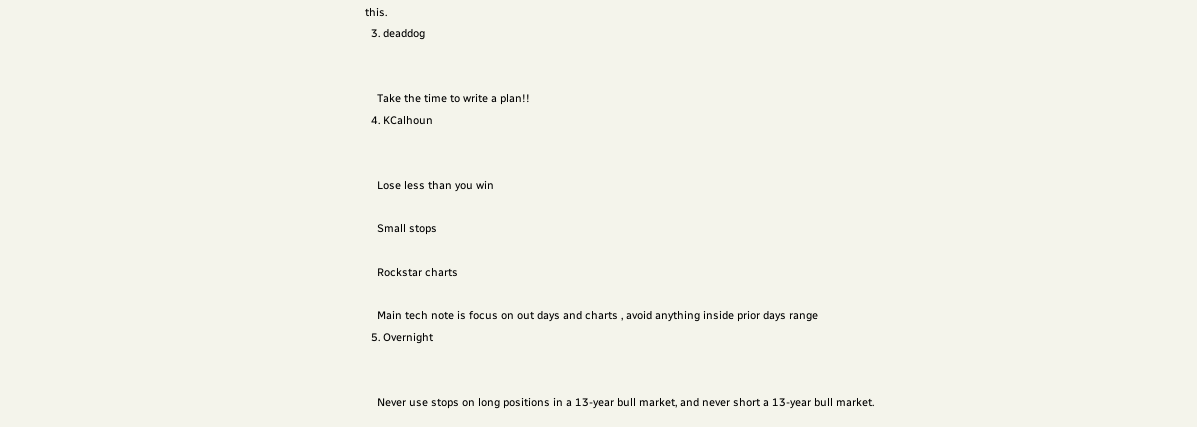this.
  3. deaddog


    Take the time to write a plan!!
  4. KCalhoun


    Lose less than you win

    Small stops

    Rockstar charts

    Main tech note is focus on out days and charts , avoid anything inside prior days range
  5. Overnight


    Never use stops on long positions in a 13-year bull market, and never short a 13-year bull market.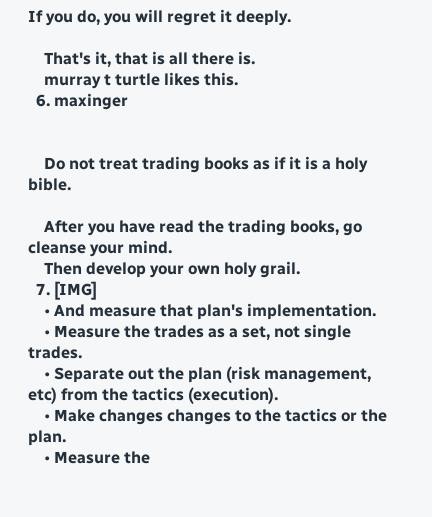If you do, you will regret it deeply.

    That's it, that is all there is.
    murray t turtle likes this.
  6. maxinger


    Do not treat trading books as if it is a holy bible.

    After you have read the trading books, go cleanse your mind.
    Then develop your own holy grail.
  7. [IMG]
    • And measure that plan's implementation.
    • Measure the trades as a set, not single trades.
    • Separate out the plan (risk management, etc) from the tactics (execution).
    • Make changes changes to the tactics or the plan.
    • Measure the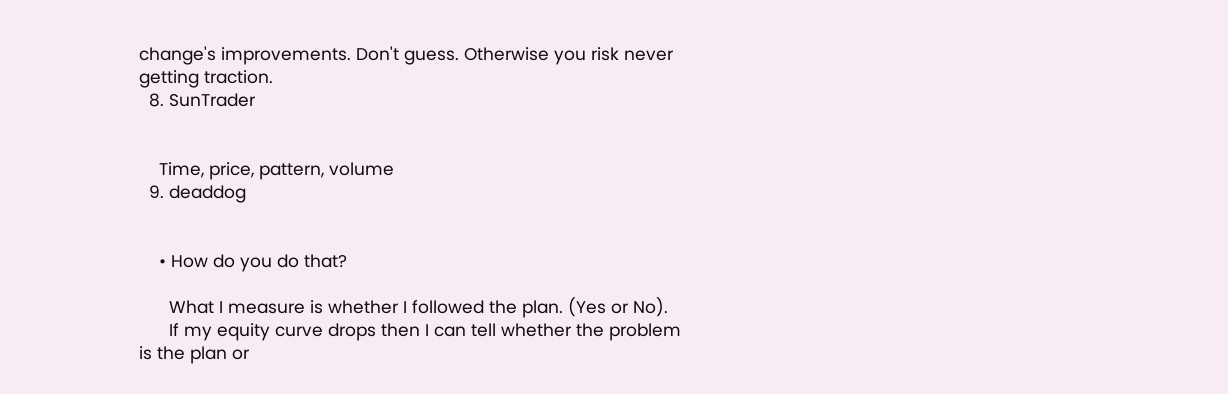change's improvements. Don't guess. Otherwise you risk never getting traction.
  8. SunTrader


    Time, price, pattern, volume
  9. deaddog


    • How do you do that?

      What I measure is whether I followed the plan. (Yes or No).
      If my equity curve drops then I can tell whether the problem is the plan or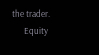the trader.
      Equity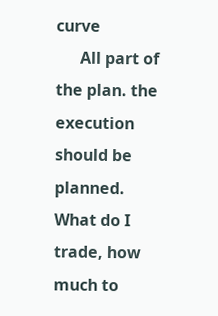curve
      All part of the plan. the execution should be planned. What do I trade, how much to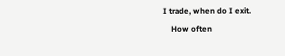I trade, when do I exit.
    How often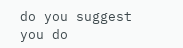do you suggest you do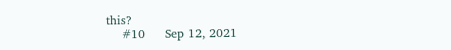this?
    #10     Sep 12, 2021